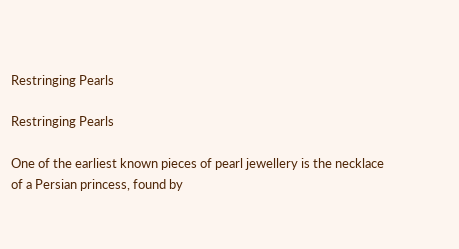Restringing Pearls

Restringing Pearls

One of the earliest known pieces of pearl jewellery is the necklace of a Persian princess, found by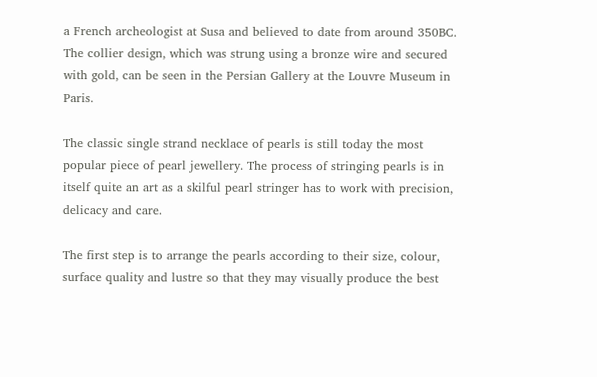a French archeologist at Susa and believed to date from around 350BC. The collier design, which was strung using a bronze wire and secured with gold, can be seen in the Persian Gallery at the Louvre Museum in Paris.

The classic single strand necklace of pearls is still today the most popular piece of pearl jewellery. The process of stringing pearls is in itself quite an art as a skilful pearl stringer has to work with precision, delicacy and care.

The first step is to arrange the pearls according to their size, colour, surface quality and lustre so that they may visually produce the best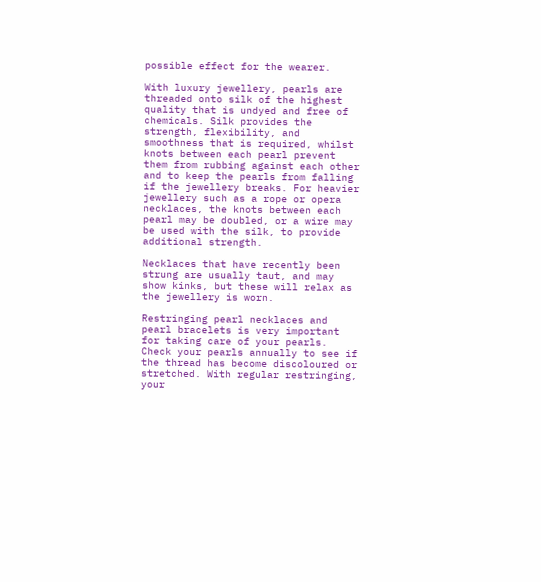possible effect for the wearer.

With luxury jewellery, pearls are threaded onto silk of the highest quality that is undyed and free of chemicals. Silk provides the strength, flexibility, and smoothness that is required, whilst knots between each pearl prevent them from rubbing against each other and to keep the pearls from falling if the jewellery breaks. For heavier jewellery such as a rope or opera necklaces, the knots between each pearl may be doubled, or a wire may be used with the silk, to provide additional strength.

Necklaces that have recently been strung are usually taut, and may show kinks, but these will relax as the jewellery is worn.

Restringing pearl necklaces and pearl bracelets is very important for taking care of your pearls. Check your pearls annually to see if the thread has become discoloured or stretched. With regular restringing, your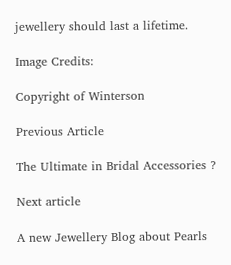jewellery should last a lifetime.

Image Credits:

Copyright of Winterson

Previous Article

The Ultimate in Bridal Accessories ?

Next article

A new Jewellery Blog about Pearls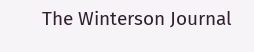The Winterson Journal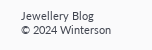Jewellery Blog
© 2024 Winterson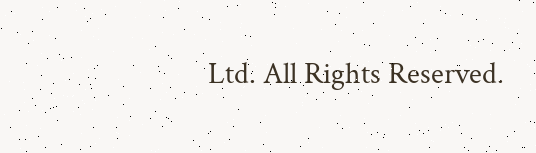Ltd. All Rights Reserved.